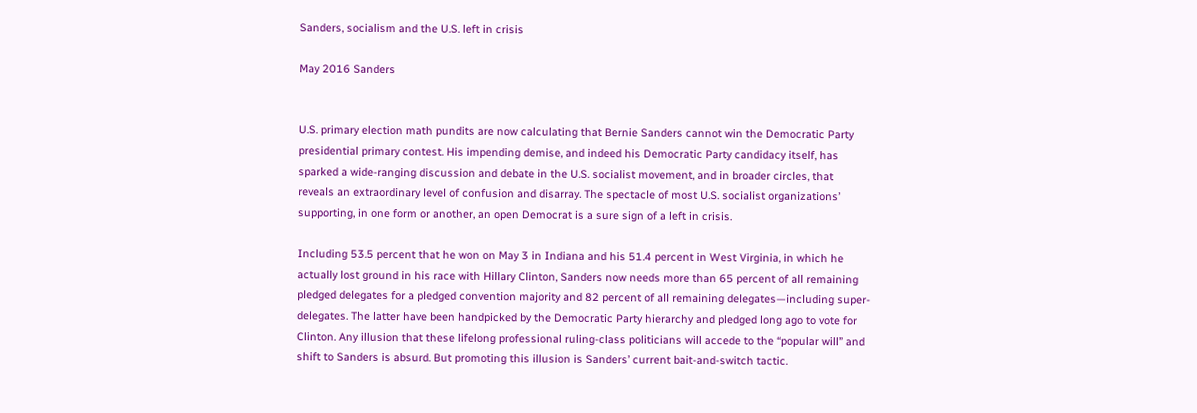Sanders, socialism and the U.S. left in crisis

May 2016 Sanders


U.S. primary election math pundits are now calculating that Bernie Sanders cannot win the Democratic Party presidential primary contest. His impending demise, and indeed his Democratic Party candidacy itself, has sparked a wide-ranging discussion and debate in the U.S. socialist movement, and in broader circles, that reveals an extraordinary level of confusion and disarray. The spectacle of most U.S. socialist organizations’ supporting, in one form or another, an open Democrat is a sure sign of a left in crisis.

Including 53.5 percent that he won on May 3 in Indiana and his 51.4 percent in West Virginia, in which he actually lost ground in his race with Hillary Clinton, Sanders now needs more than 65 percent of all remaining pledged delegates for a pledged convention majority and 82 percent of all remaining delegates—including super-delegates. The latter have been handpicked by the Democratic Party hierarchy and pledged long ago to vote for Clinton. Any illusion that these lifelong professional ruling-class politicians will accede to the “popular will” and shift to Sanders is absurd. But promoting this illusion is Sanders’ current bait-and-switch tactic.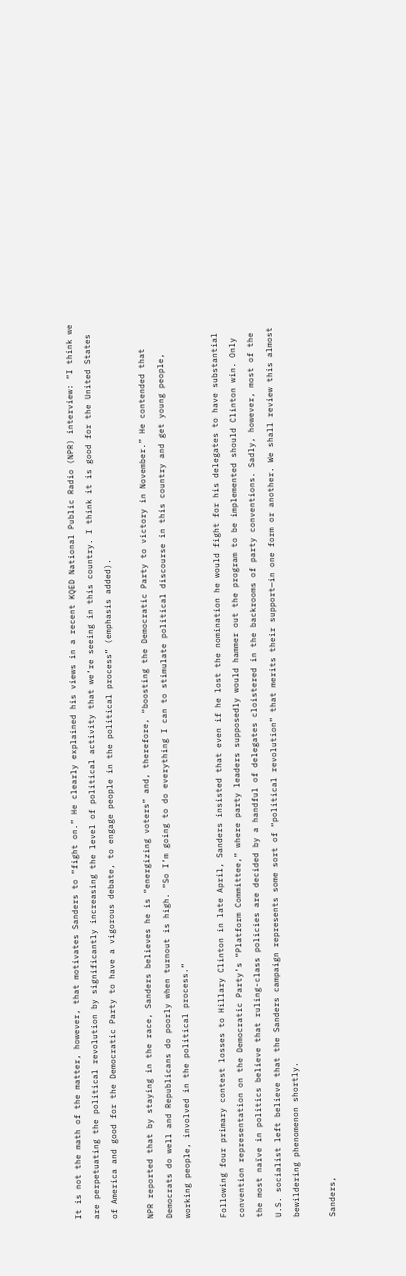It is not the math of the matter, however, that motivates Sanders to “fight on.” He clearly explained his views in a recent KQED National Public Radio (NPR) interview: “I think we are perpetuating the political revolution by significantly increasing the level of political activity that we’re seeing in this country. I think it is good for the United States of America and good for the Democratic Party to have a vigorous debate, to engage people in the political process” (emphasis added).

NPR reported that by staying in the race, Sanders believes he is “energizing voters” and, therefore, “boosting the Democratic Party to victory in November.” He contended that Democrats do well and Republicans do poorly when turnout is high. “So I’m going to do everything I can to stimulate political discourse in this country and get young people, working people, involved in the political process.”

Following four primary contest losses to Hillary Clinton in late April, Sanders insisted that even if he lost the nomination he would fight for his delegates to have substantial convention representation on the Democratic Party’s “Platform Committee,” where party leaders supposedly would hammer out the program to be implemented should Clinton win. Only the most naïve in politics believe that ruling-class policies are decided by a handful of delegates cloistered in the backrooms of party conventions. Sadly, however, most of the U.S. socialist left believe that the Sanders campaign represents some sort of “political revolution” that merits their support—in one form or another. We shall review this almost bewildering phenomenon shortly.

Sanders,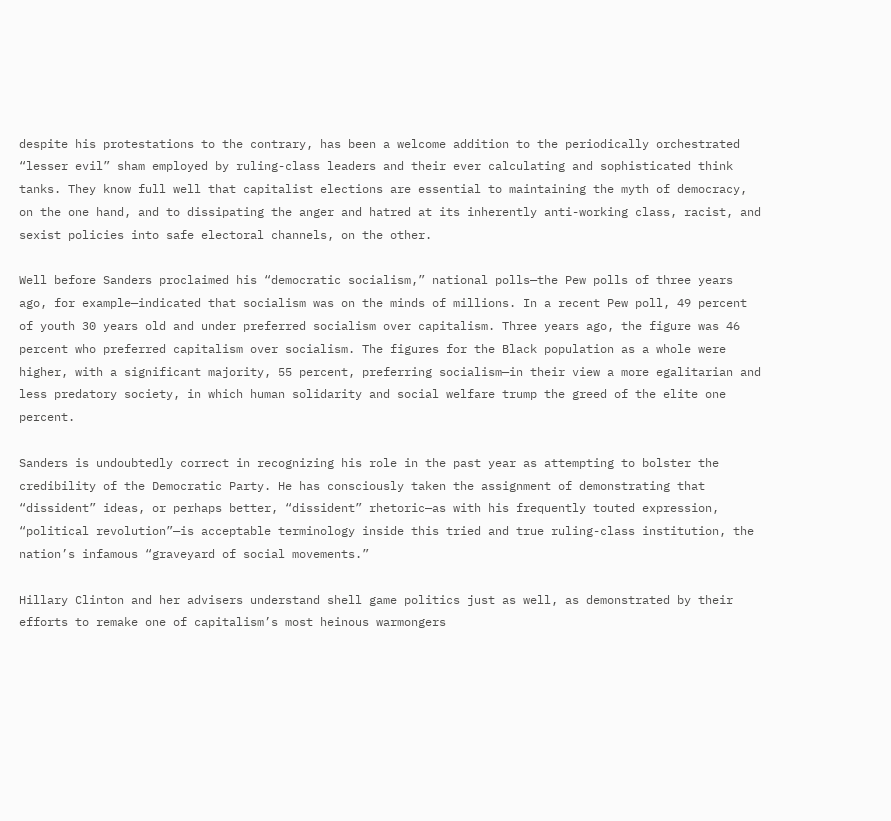despite his protestations to the contrary, has been a welcome addition to the periodically orchestrated “lesser evil” sham employed by ruling-class leaders and their ever calculating and sophisticated think tanks. They know full well that capitalist elections are essential to maintaining the myth of democracy, on the one hand, and to dissipating the anger and hatred at its inherently anti-working class, racist, and sexist policies into safe electoral channels, on the other.

Well before Sanders proclaimed his “democratic socialism,” national polls—the Pew polls of three years ago, for example—indicated that socialism was on the minds of millions. In a recent Pew poll, 49 percent of youth 30 years old and under preferred socialism over capitalism. Three years ago, the figure was 46 percent who preferred capitalism over socialism. The figures for the Black population as a whole were higher, with a significant majority, 55 percent, preferring socialism—in their view a more egalitarian and less predatory society, in which human solidarity and social welfare trump the greed of the elite one percent.

Sanders is undoubtedly correct in recognizing his role in the past year as attempting to bolster the credibility of the Democratic Party. He has consciously taken the assignment of demonstrating that “dissident” ideas, or perhaps better, “dissident” rhetoric—as with his frequently touted expression, “political revolution”—is acceptable terminology inside this tried and true ruling-class institution, the nation’s infamous “graveyard of social movements.”

Hillary Clinton and her advisers understand shell game politics just as well, as demonstrated by their efforts to remake one of capitalism’s most heinous warmongers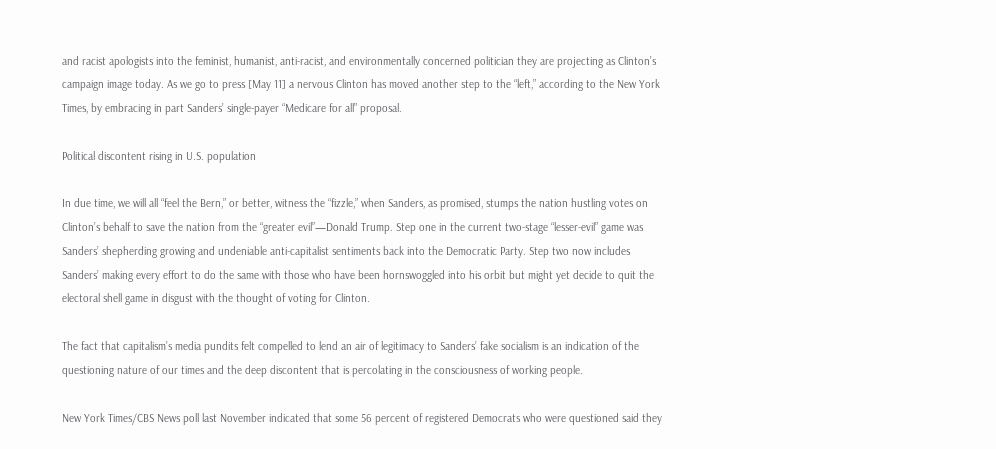and racist apologists into the feminist, humanist, anti-racist, and environmentally concerned politician they are projecting as Clinton’s campaign image today. As we go to press [May 11] a nervous Clinton has moved another step to the “left,” according to the New York Times, by embracing in part Sanders’ single-payer “Medicare for all” proposal.

Political discontent rising in U.S. population

In due time, we will all “feel the Bern,” or better, witness the “fizzle,” when Sanders, as promised, stumps the nation hustling votes on Clinton’s behalf to save the nation from the “greater evil”—Donald Trump. Step one in the current two-stage “lesser-evil” game was Sanders’ shepherding growing and undeniable anti-capitalist sentiments back into the Democratic Party. Step two now includes Sanders’ making every effort to do the same with those who have been hornswoggled into his orbit but might yet decide to quit the electoral shell game in disgust with the thought of voting for Clinton.

The fact that capitalism’s media pundits felt compelled to lend an air of legitimacy to Sanders’ fake socialism is an indication of the questioning nature of our times and the deep discontent that is percolating in the consciousness of working people.

New York Times/CBS News poll last November indicated that some 56 percent of registered Democrats who were questioned said they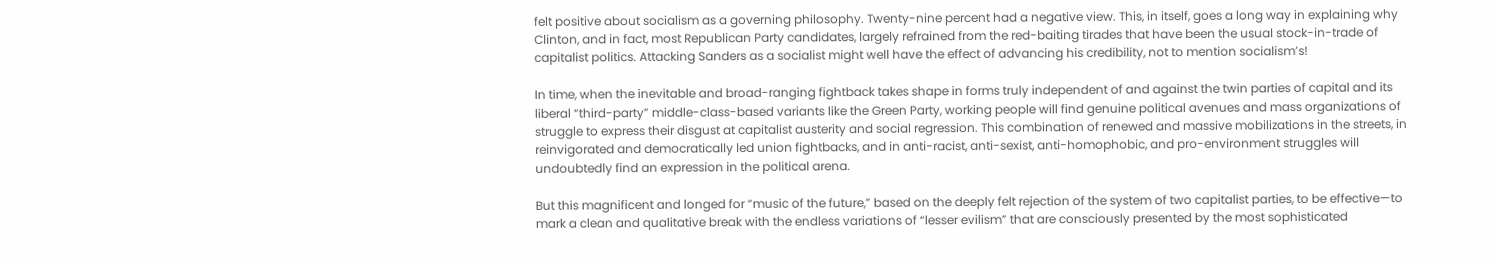felt positive about socialism as a governing philosophy. Twenty-nine percent had a negative view. This, in itself, goes a long way in explaining why Clinton, and in fact, most Republican Party candidates, largely refrained from the red-baiting tirades that have been the usual stock-in-trade of capitalist politics. Attacking Sanders as a socialist might well have the effect of advancing his credibility, not to mention socialism’s!

In time, when the inevitable and broad-ranging fightback takes shape in forms truly independent of and against the twin parties of capital and its liberal “third-party” middle-class-based variants like the Green Party, working people will find genuine political avenues and mass organizations of struggle to express their disgust at capitalist austerity and social regression. This combination of renewed and massive mobilizations in the streets, in reinvigorated and democratically led union fightbacks, and in anti-racist, anti-sexist, anti-homophobic, and pro-environment struggles will undoubtedly find an expression in the political arena.

But this magnificent and longed for “music of the future,” based on the deeply felt rejection of the system of two capitalist parties, to be effective—to mark a clean and qualitative break with the endless variations of “lesser evilism” that are consciously presented by the most sophisticated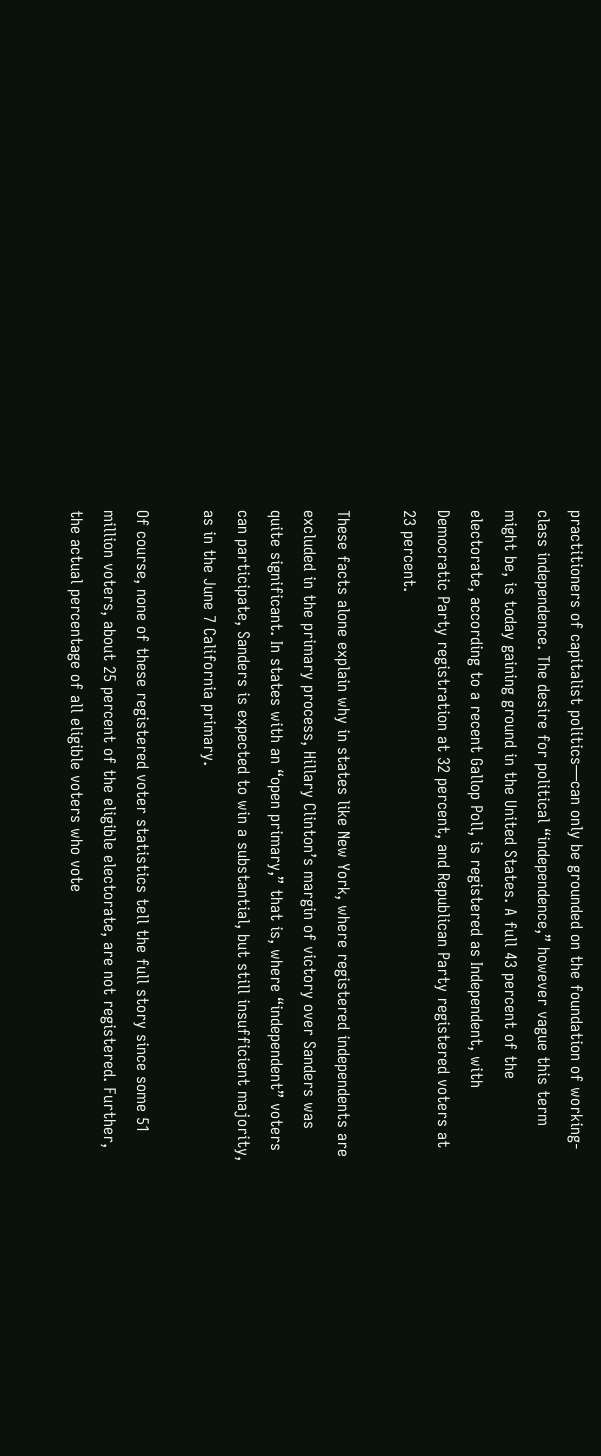practitioners of capitalist politics—can only be grounded on the foundation of working-class independence. The desire for political “independence,” however vague this term might be, is today gaining ground in the United States. A full 43 percent of the electorate, according to a recent Gallop Poll, is registered as Independent, with Democratic Party registration at 32 percent, and Republican Party registered voters at 23 percent.

These facts alone explain why in states like New York, where registered independents are excluded in the primary process, Hillary Clinton’s margin of victory over Sanders was quite significant. In states with an “open primary,” that is, where “independent” voters can participate, Sanders is expected to win a substantial, but still insufficient majority, as in the June 7 California primary.

Of course, none of these registered voter statistics tell the full story since some 51 million voters, about 25 percent of the eligible electorate, are not registered. Further, the actual percentage of all eligible voters who vote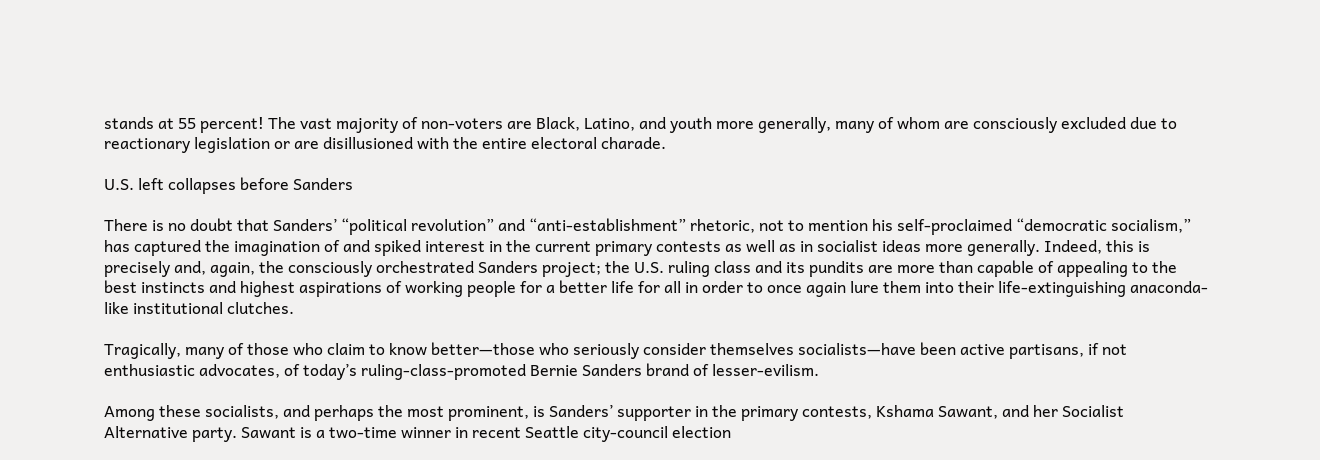stands at 55 percent! The vast majority of non-voters are Black, Latino, and youth more generally, many of whom are consciously excluded due to reactionary legislation or are disillusioned with the entire electoral charade.

U.S. left collapses before Sanders

There is no doubt that Sanders’ “political revolution” and “anti-establishment” rhetoric, not to mention his self-proclaimed “democratic socialism,” has captured the imagination of and spiked interest in the current primary contests as well as in socialist ideas more generally. Indeed, this is precisely and, again, the consciously orchestrated Sanders project; the U.S. ruling class and its pundits are more than capable of appealing to the best instincts and highest aspirations of working people for a better life for all in order to once again lure them into their life-extinguishing anaconda-like institutional clutches.

Tragically, many of those who claim to know better—those who seriously consider themselves socialists—have been active partisans, if not enthusiastic advocates, of today’s ruling-class-promoted Bernie Sanders brand of lesser-evilism.

Among these socialists, and perhaps the most prominent, is Sanders’ supporter in the primary contests, Kshama Sawant, and her Socialist Alternative party. Sawant is a two-time winner in recent Seattle city-council election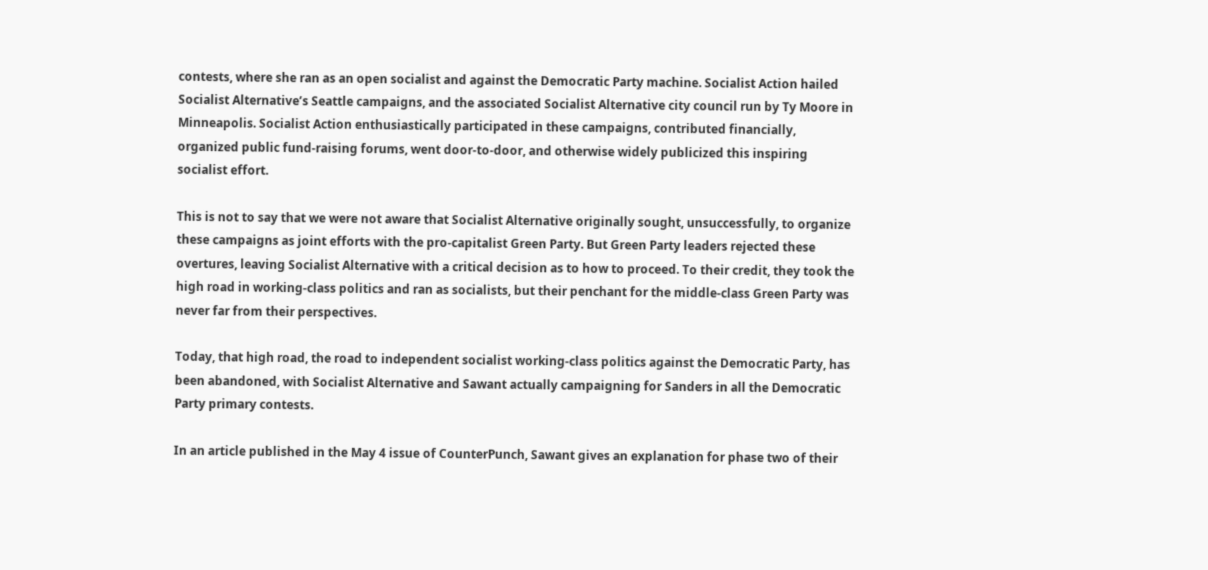contests, where she ran as an open socialist and against the Democratic Party machine. Socialist Action hailed Socialist Alternative’s Seattle campaigns, and the associated Socialist Alternative city council run by Ty Moore in Minneapolis. Socialist Action enthusiastically participated in these campaigns, contributed financially, organized public fund-raising forums, went door-to-door, and otherwise widely publicized this inspiring socialist effort.

This is not to say that we were not aware that Socialist Alternative originally sought, unsuccessfully, to organize these campaigns as joint efforts with the pro-capitalist Green Party. But Green Party leaders rejected these overtures, leaving Socialist Alternative with a critical decision as to how to proceed. To their credit, they took the high road in working-class politics and ran as socialists, but their penchant for the middle-class Green Party was never far from their perspectives.

Today, that high road, the road to independent socialist working-class politics against the Democratic Party, has been abandoned, with Socialist Alternative and Sawant actually campaigning for Sanders in all the Democratic Party primary contests.

In an article published in the May 4 issue of CounterPunch, Sawant gives an explanation for phase two of their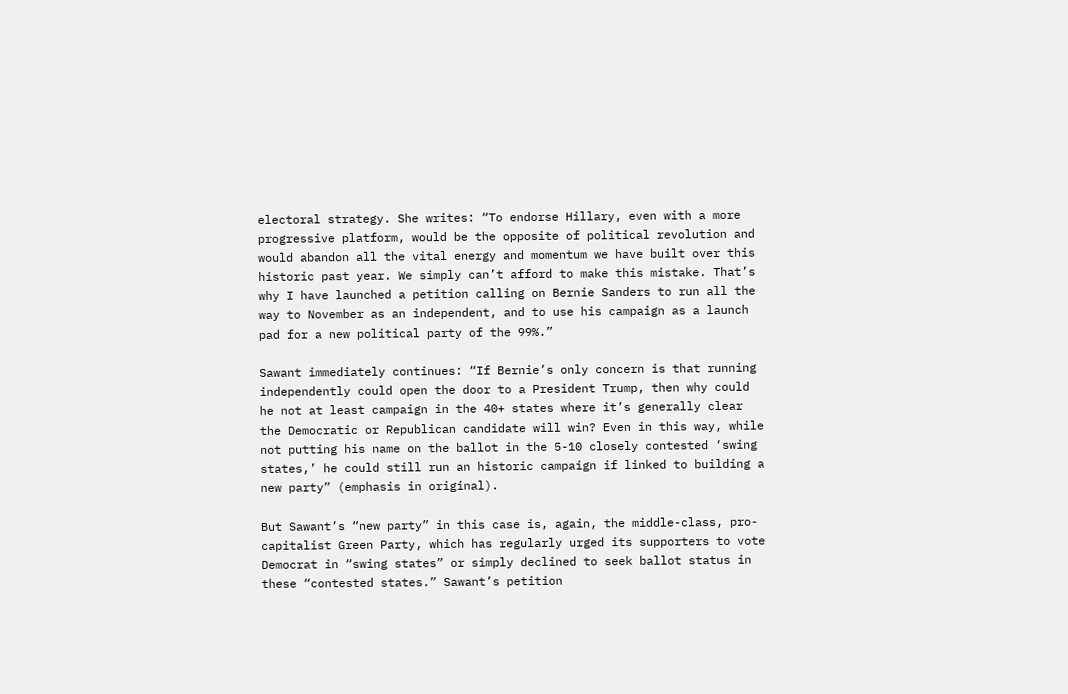electoral strategy. She writes: “To endorse Hillary, even with a more progressive platform, would be the opposite of political revolution and would abandon all the vital energy and momentum we have built over this historic past year. We simply can’t afford to make this mistake. That’s why I have launched a petition calling on Bernie Sanders to run all the way to November as an independent, and to use his campaign as a launch pad for a new political party of the 99%.”

Sawant immediately continues: “If Bernie’s only concern is that running independently could open the door to a President Trump, then why could he not at least campaign in the 40+ states where it’s generally clear the Democratic or Republican candidate will win? Even in this way, while not putting his name on the ballot in the 5-10 closely contested ‘swing states,’ he could still run an historic campaign if linked to building a new party” (emphasis in original).

But Sawant’s “new party” in this case is, again, the middle-class, pro-capitalist Green Party, which has regularly urged its supporters to vote Democrat in “swing states” or simply declined to seek ballot status in these “contested states.” Sawant’s petition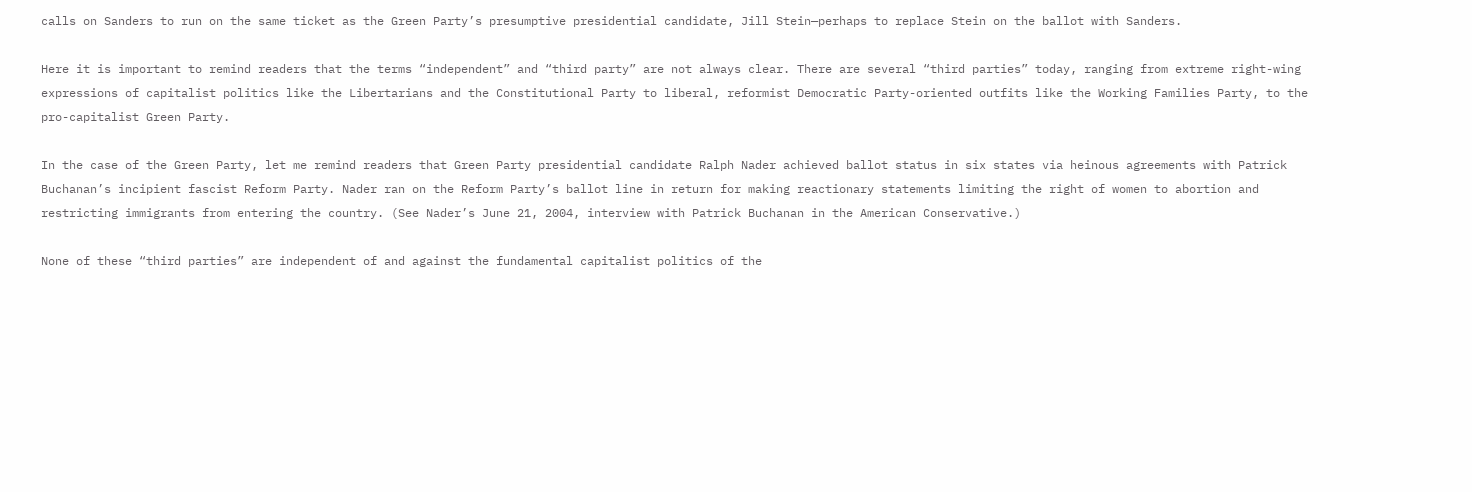calls on Sanders to run on the same ticket as the Green Party’s presumptive presidential candidate, Jill Stein—perhaps to replace Stein on the ballot with Sanders.

Here it is important to remind readers that the terms “independent” and “third party” are not always clear. There are several “third parties” today, ranging from extreme right-wing expressions of capitalist politics like the Libertarians and the Constitutional Party to liberal, reformist Democratic Party-oriented outfits like the Working Families Party, to the pro-capitalist Green Party.

In the case of the Green Party, let me remind readers that Green Party presidential candidate Ralph Nader achieved ballot status in six states via heinous agreements with Patrick Buchanan’s incipient fascist Reform Party. Nader ran on the Reform Party’s ballot line in return for making reactionary statements limiting the right of women to abortion and restricting immigrants from entering the country. (See Nader’s June 21, 2004, interview with Patrick Buchanan in the American Conservative.)

None of these “third parties” are independent of and against the fundamental capitalist politics of the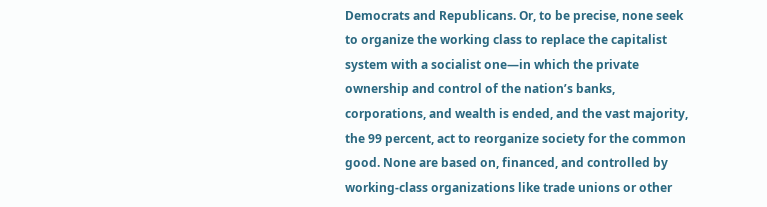Democrats and Republicans. Or, to be precise, none seek to organize the working class to replace the capitalist system with a socialist one—in which the private ownership and control of the nation’s banks, corporations, and wealth is ended, and the vast majority, the 99 percent, act to reorganize society for the common good. None are based on, financed, and controlled by working-class organizations like trade unions or other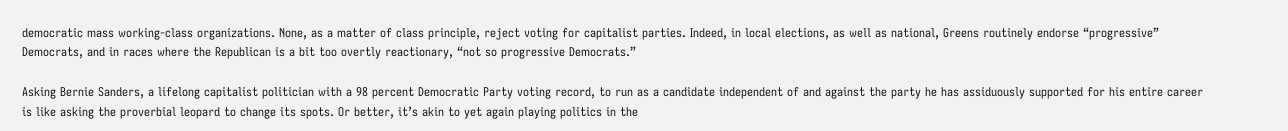democratic mass working-class organizations. None, as a matter of class principle, reject voting for capitalist parties. Indeed, in local elections, as well as national, Greens routinely endorse “progressive” Democrats, and in races where the Republican is a bit too overtly reactionary, “not so progressive Democrats.”

Asking Bernie Sanders, a lifelong capitalist politician with a 98 percent Democratic Party voting record, to run as a candidate independent of and against the party he has assiduously supported for his entire career is like asking the proverbial leopard to change its spots. Or better, it’s akin to yet again playing politics in the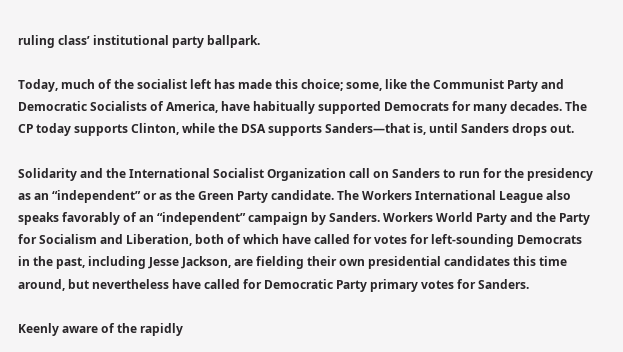ruling class’ institutional party ballpark.

Today, much of the socialist left has made this choice; some, like the Communist Party and Democratic Socialists of America, have habitually supported Democrats for many decades. The CP today supports Clinton, while the DSA supports Sanders—that is, until Sanders drops out.

Solidarity and the International Socialist Organization call on Sanders to run for the presidency as an “independent” or as the Green Party candidate. The Workers International League also speaks favorably of an “independent” campaign by Sanders. Workers World Party and the Party for Socialism and Liberation, both of which have called for votes for left-sounding Democrats in the past, including Jesse Jackson, are fielding their own presidential candidates this time around, but nevertheless have called for Democratic Party primary votes for Sanders.

Keenly aware of the rapidly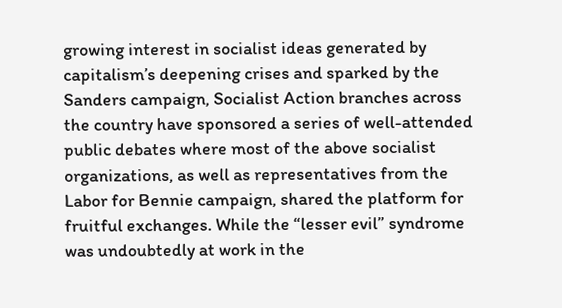growing interest in socialist ideas generated by capitalism’s deepening crises and sparked by the Sanders campaign, Socialist Action branches across the country have sponsored a series of well-attended public debates where most of the above socialist organizations, as well as representatives from the Labor for Bennie campaign, shared the platform for fruitful exchanges. While the “lesser evil” syndrome was undoubtedly at work in the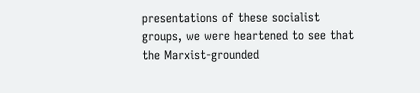presentations of these socialist groups, we were heartened to see that the Marxist-grounded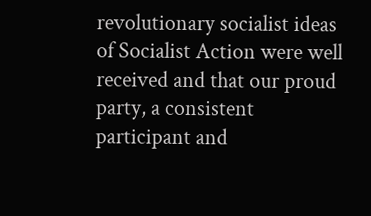revolutionary socialist ideas of Socialist Action were well received and that our proud party, a consistent participant and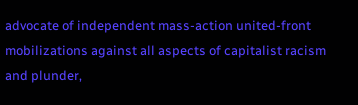advocate of independent mass-action united-front mobilizations against all aspects of capitalist racism and plunder,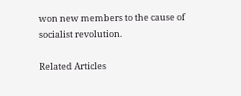won new members to the cause of socialist revolution.

Related Articles